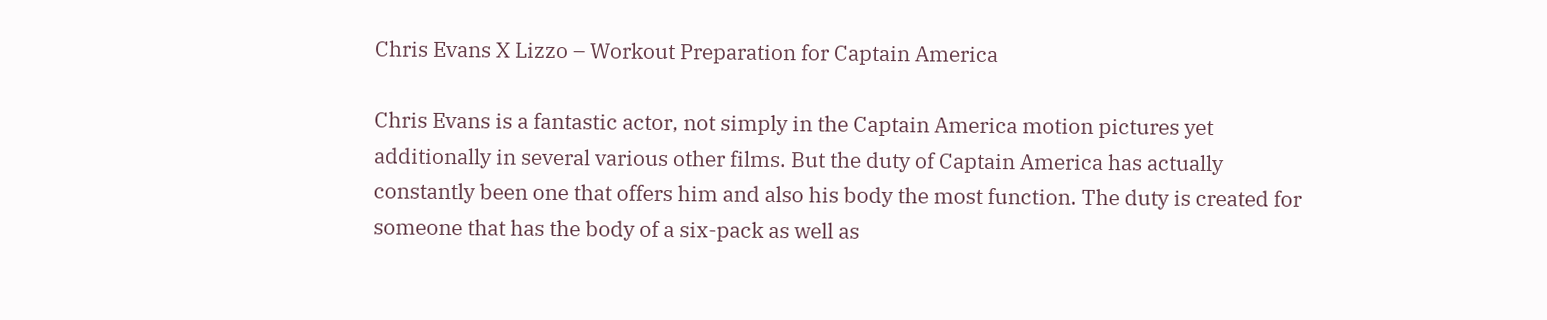Chris Evans X Lizzo – Workout Preparation for Captain America

Chris Evans is a fantastic actor, not simply in the Captain America motion pictures yet additionally in several various other films. But the duty of Captain America has actually constantly been one that offers him and also his body the most function. The duty is created for someone that has the body of a six-pack as well as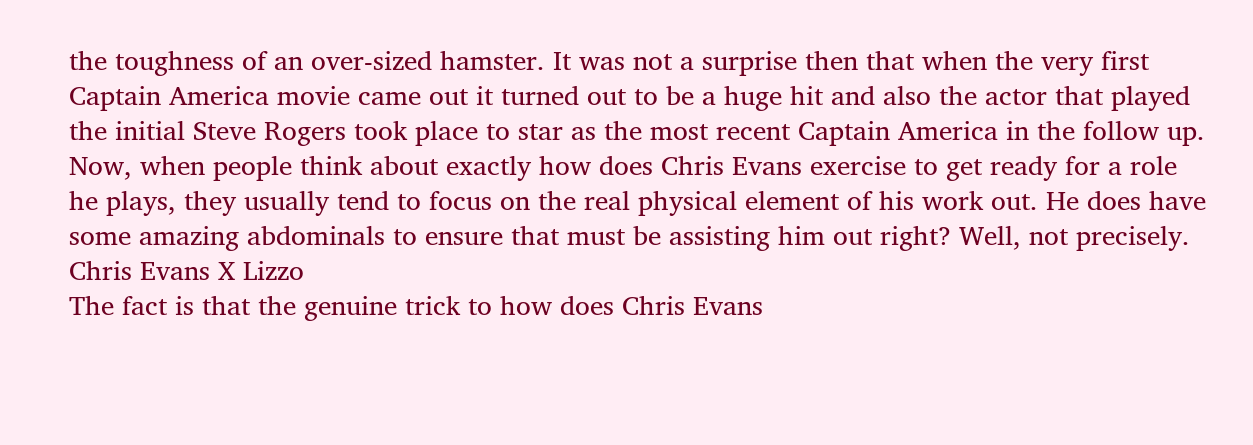the toughness of an over-sized hamster. It was not a surprise then that when the very first Captain America movie came out it turned out to be a huge hit and also the actor that played the initial Steve Rogers took place to star as the most recent Captain America in the follow up.
Now, when people think about exactly how does Chris Evans exercise to get ready for a role he plays, they usually tend to focus on the real physical element of his work out. He does have some amazing abdominals to ensure that must be assisting him out right? Well, not precisely. Chris Evans X Lizzo
The fact is that the genuine trick to how does Chris Evans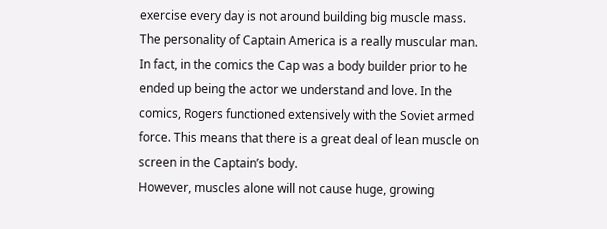exercise every day is not around building big muscle mass. The personality of Captain America is a really muscular man. In fact, in the comics the Cap was a body builder prior to he ended up being the actor we understand and love. In the comics, Rogers functioned extensively with the Soviet armed force. This means that there is a great deal of lean muscle on screen in the Captain’s body.
However, muscles alone will not cause huge, growing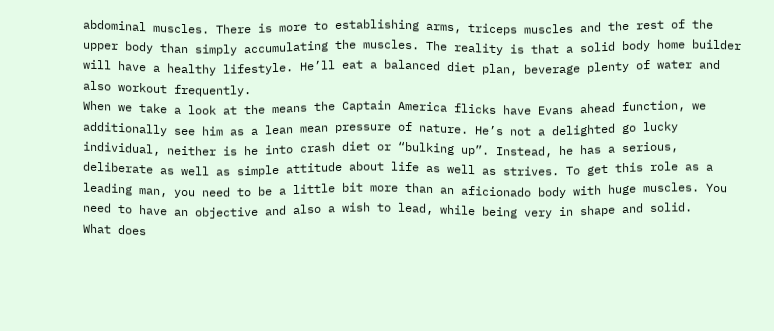abdominal muscles. There is more to establishing arms, triceps muscles and the rest of the upper body than simply accumulating the muscles. The reality is that a solid body home builder will have a healthy lifestyle. He’ll eat a balanced diet plan, beverage plenty of water and also workout frequently.
When we take a look at the means the Captain America flicks have Evans ahead function, we additionally see him as a lean mean pressure of nature. He’s not a delighted go lucky individual, neither is he into crash diet or “bulking up”. Instead, he has a serious, deliberate as well as simple attitude about life as well as strives. To get this role as a leading man, you need to be a little bit more than an aficionado body with huge muscles. You need to have an objective and also a wish to lead, while being very in shape and solid.
What does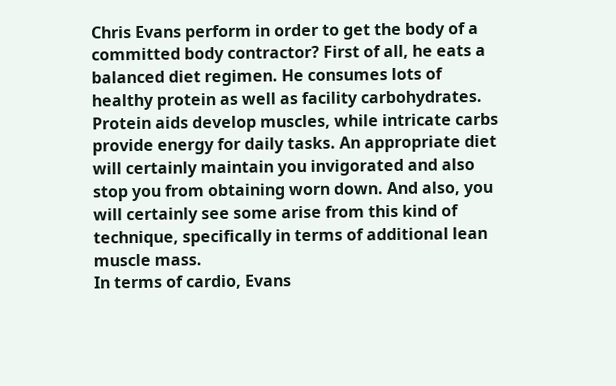Chris Evans perform in order to get the body of a committed body contractor? First of all, he eats a balanced diet regimen. He consumes lots of healthy protein as well as facility carbohydrates. Protein aids develop muscles, while intricate carbs provide energy for daily tasks. An appropriate diet will certainly maintain you invigorated and also stop you from obtaining worn down. And also, you will certainly see some arise from this kind of technique, specifically in terms of additional lean muscle mass.
In terms of cardio, Evans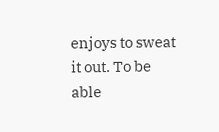enjoys to sweat it out. To be able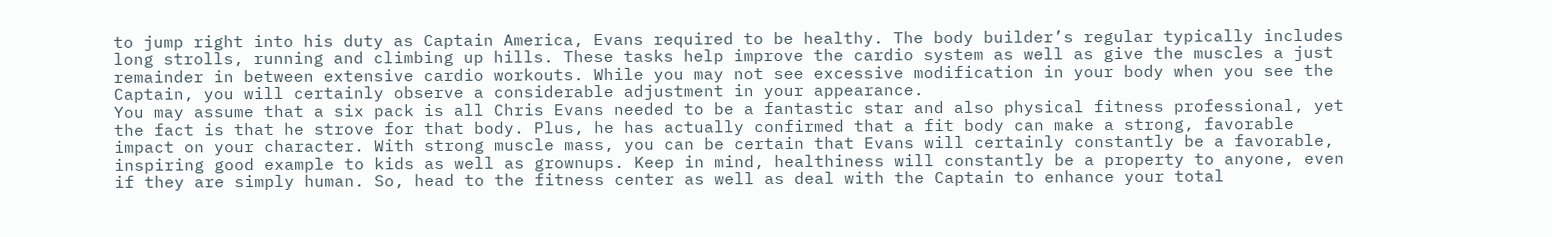to jump right into his duty as Captain America, Evans required to be healthy. The body builder’s regular typically includes long strolls, running and climbing up hills. These tasks help improve the cardio system as well as give the muscles a just remainder in between extensive cardio workouts. While you may not see excessive modification in your body when you see the Captain, you will certainly observe a considerable adjustment in your appearance.
You may assume that a six pack is all Chris Evans needed to be a fantastic star and also physical fitness professional, yet the fact is that he strove for that body. Plus, he has actually confirmed that a fit body can make a strong, favorable impact on your character. With strong muscle mass, you can be certain that Evans will certainly constantly be a favorable, inspiring good example to kids as well as grownups. Keep in mind, healthiness will constantly be a property to anyone, even if they are simply human. So, head to the fitness center as well as deal with the Captain to enhance your total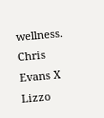wellness. Chris Evans X Lizzo